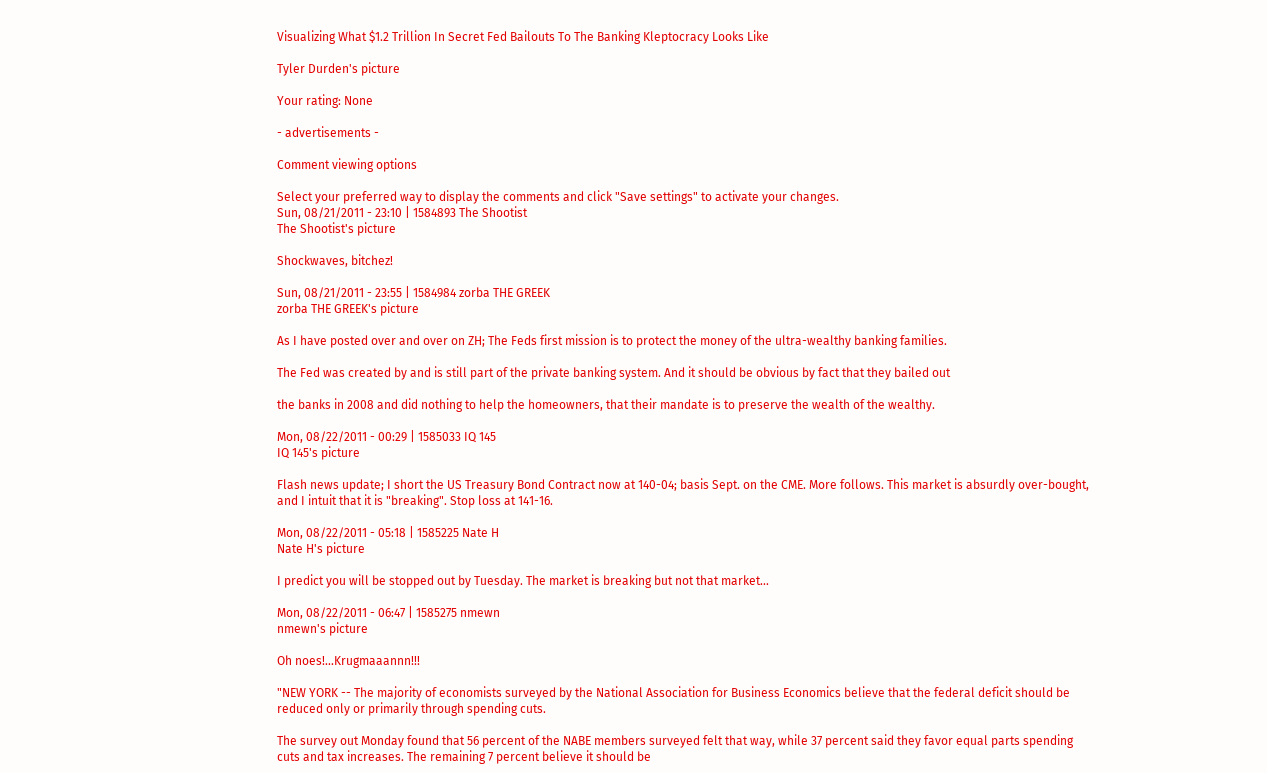Visualizing What $1.2 Trillion In Secret Fed Bailouts To The Banking Kleptocracy Looks Like

Tyler Durden's picture

Your rating: None

- advertisements -

Comment viewing options

Select your preferred way to display the comments and click "Save settings" to activate your changes.
Sun, 08/21/2011 - 23:10 | 1584893 The Shootist
The Shootist's picture

Shockwaves, bitchez!

Sun, 08/21/2011 - 23:55 | 1584984 zorba THE GREEK
zorba THE GREEK's picture

As I have posted over and over on ZH; The Feds first mission is to protect the money of the ultra-wealthy banking families.

The Fed was created by and is still part of the private banking system. And it should be obvious by fact that they bailed out

the banks in 2008 and did nothing to help the homeowners, that their mandate is to preserve the wealth of the wealthy.

Mon, 08/22/2011 - 00:29 | 1585033 IQ 145
IQ 145's picture

Flash news update; I short the US Treasury Bond Contract now at 140-04; basis Sept. on the CME. More follows. This market is absurdly over-bought, and I intuit that it is "breaking". Stop loss at 141-16.

Mon, 08/22/2011 - 05:18 | 1585225 Nate H
Nate H's picture

I predict you will be stopped out by Tuesday. The market is breaking but not that market...

Mon, 08/22/2011 - 06:47 | 1585275 nmewn
nmewn's picture

Oh noes!...Krugmaaannn!!!

"NEW YORK -- The majority of economists surveyed by the National Association for Business Economics believe that the federal deficit should be reduced only or primarily through spending cuts.

The survey out Monday found that 56 percent of the NABE members surveyed felt that way, while 37 percent said they favor equal parts spending cuts and tax increases. The remaining 7 percent believe it should be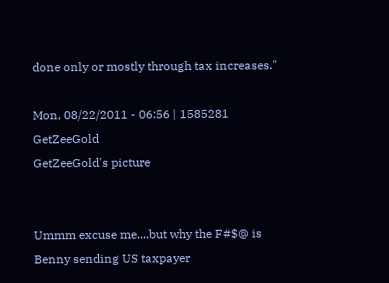done only or mostly through tax increases."

Mon, 08/22/2011 - 06:56 | 1585281 GetZeeGold
GetZeeGold's picture


Ummm excuse me....but why the F#$@ is Benny sending US taxpayer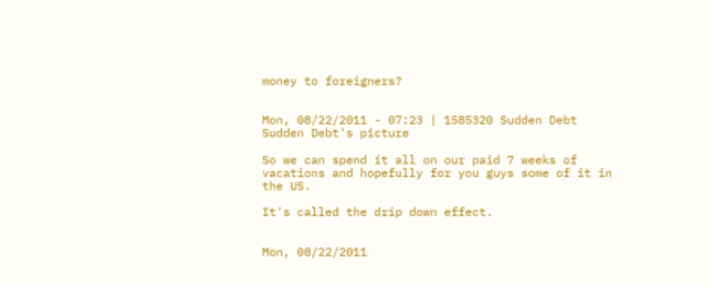money to foreigners?


Mon, 08/22/2011 - 07:23 | 1585320 Sudden Debt
Sudden Debt's picture

So we can spend it all on our paid 7 weeks of vacations and hopefully for you guys some of it in the US.

It's called the drip down effect.


Mon, 08/22/2011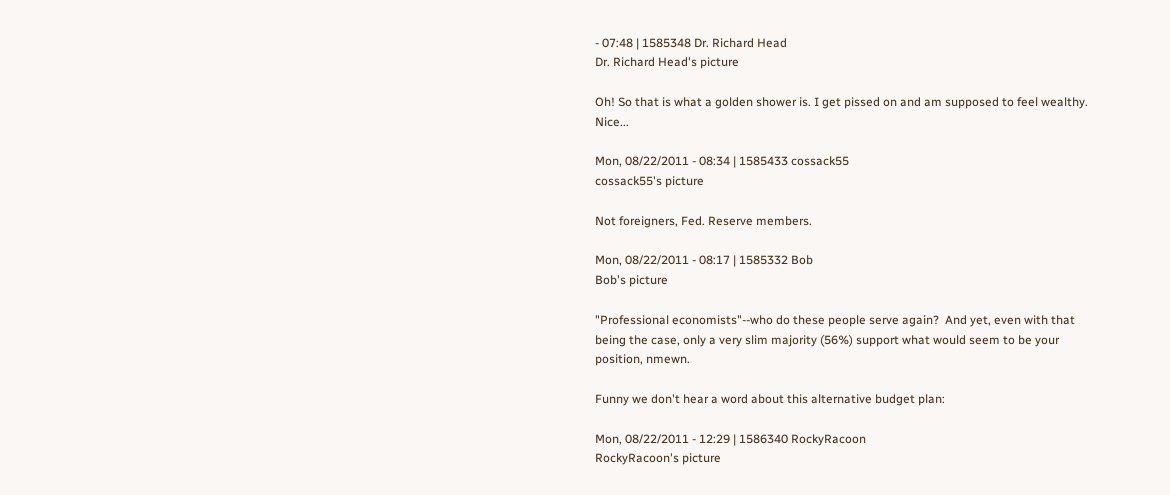- 07:48 | 1585348 Dr. Richard Head
Dr. Richard Head's picture

Oh! So that is what a golden shower is. I get pissed on and am supposed to feel wealthy. Nice...

Mon, 08/22/2011 - 08:34 | 1585433 cossack55
cossack55's picture

Not foreigners, Fed. Reserve members.

Mon, 08/22/2011 - 08:17 | 1585332 Bob
Bob's picture

"Professional economists"--who do these people serve again?  And yet, even with that being the case, only a very slim majority (56%) support what would seem to be your position, nmewn.

Funny we don't hear a word about this alternative budget plan:

Mon, 08/22/2011 - 12:29 | 1586340 RockyRacoon
RockyRacoon's picture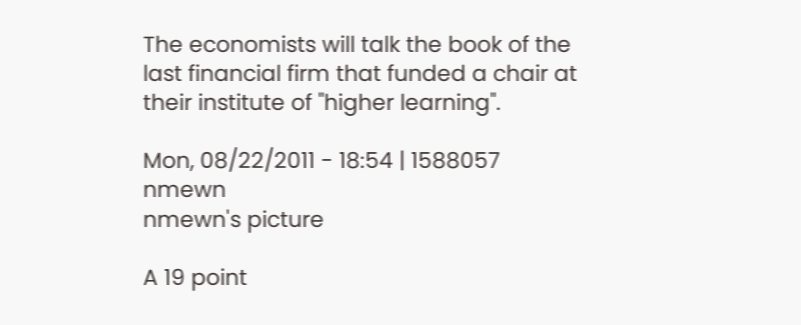The economists will talk the book of the last financial firm that funded a chair at their institute of "higher learning".

Mon, 08/22/2011 - 18:54 | 1588057 nmewn
nmewn's picture

A 19 point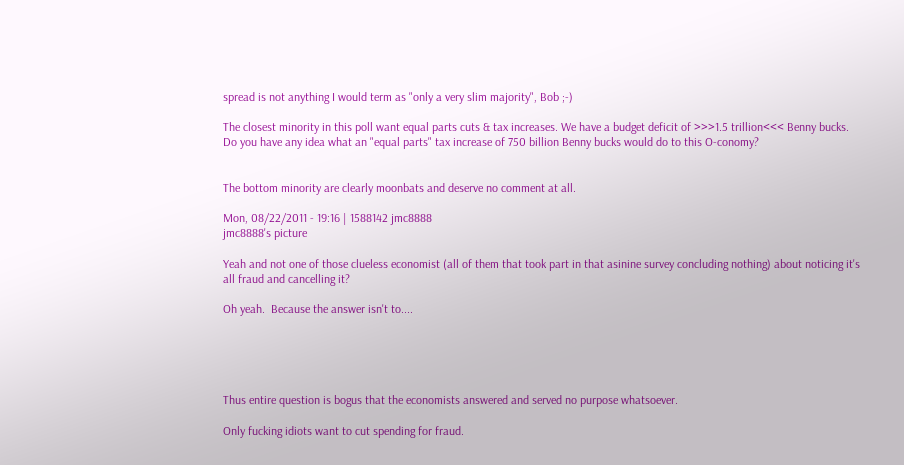spread is not anything I would term as "only a very slim majority", Bob ;-)

The closest minority in this poll want equal parts cuts & tax increases. We have a budget deficit of >>>1.5 trillion<<< Benny bucks. Do you have any idea what an "equal parts" tax increase of 750 billion Benny bucks would do to this O-conomy?


The bottom minority are clearly moonbats and deserve no comment at all.

Mon, 08/22/2011 - 19:16 | 1588142 jmc8888
jmc8888's picture

Yeah and not one of those clueless economist (all of them that took part in that asinine survey concluding nothing) about noticing it's all fraud and cancelling it?

Oh yeah.  Because the answer isn't to....





Thus entire question is bogus that the economists answered and served no purpose whatsoever.

Only fucking idiots want to cut spending for fraud.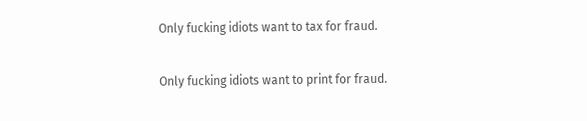Only fucking idiots want to tax for fraud.

Only fucking idiots want to print for fraud.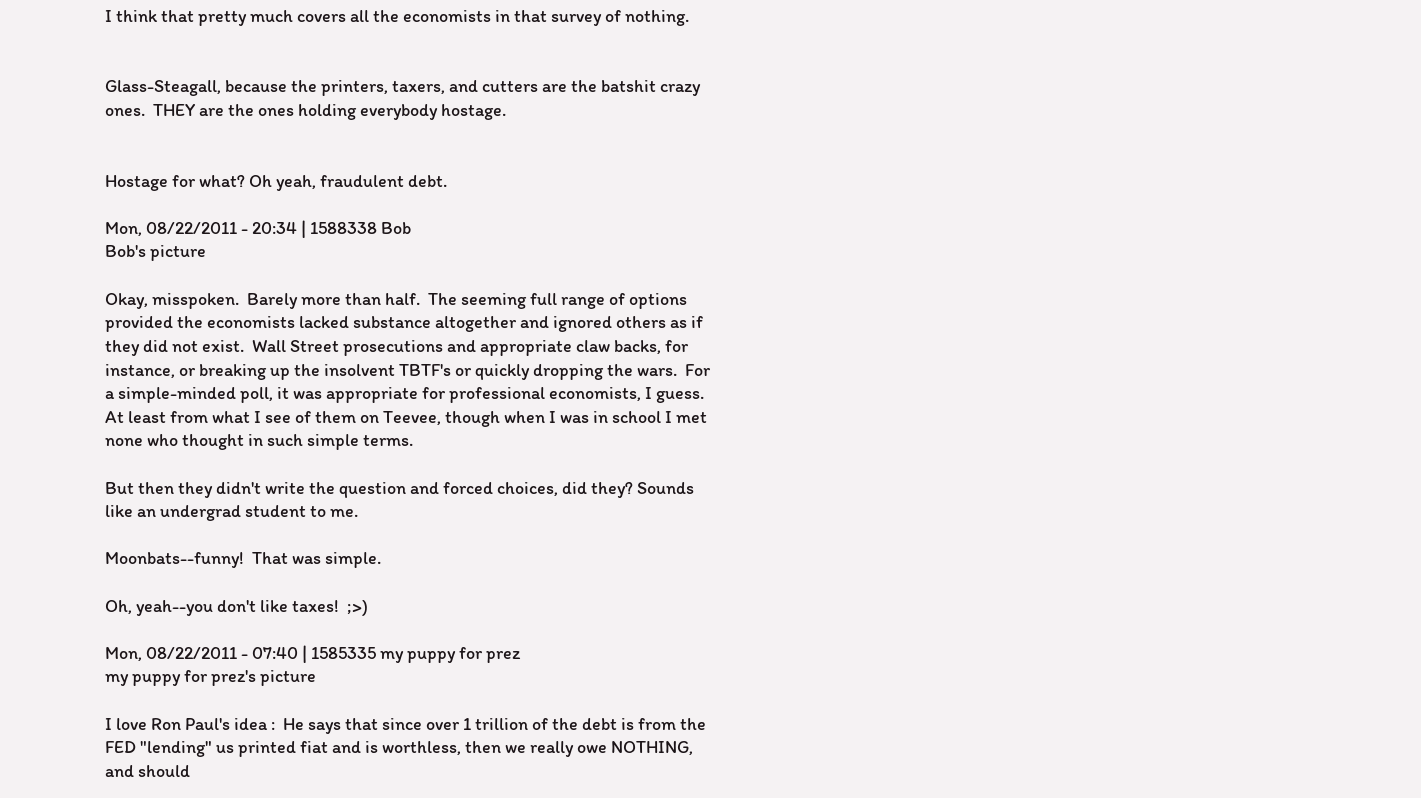I think that pretty much covers all the economists in that survey of nothing.


Glass-Steagall, because the printers, taxers, and cutters are the batshit crazy ones.  THEY are the ones holding everybody hostage.


Hostage for what? Oh yeah, fraudulent debt.

Mon, 08/22/2011 - 20:34 | 1588338 Bob
Bob's picture

Okay, misspoken.  Barely more than half.  The seeming full range of options provided the economists lacked substance altogether and ignored others as if they did not exist.  Wall Street prosecutions and appropriate claw backs, for instance, or breaking up the insolvent TBTF's or quickly dropping the wars.  For a simple-minded poll, it was appropriate for professional economists, I guess. At least from what I see of them on Teevee, though when I was in school I met none who thought in such simple terms.

But then they didn't write the question and forced choices, did they? Sounds like an undergrad student to me.

Moonbats--funny!  That was simple.

Oh, yeah--you don't like taxes!  ;>)

Mon, 08/22/2011 - 07:40 | 1585335 my puppy for prez
my puppy for prez's picture

I love Ron Paul's idea :  He says that since over 1 trillion of the debt is from the FED "lending" us printed fiat and is worthless, then we really owe NOTHING, and should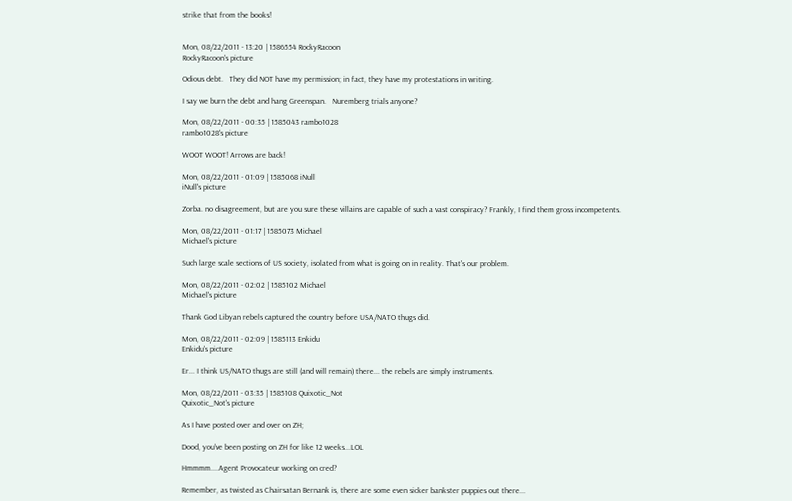strike that from the books!


Mon, 08/22/2011 - 13:20 | 1586554 RockyRacoon
RockyRacoon's picture

Odious debt.   They did NOT have my permission; in fact, they have my protestations in writing.

I say we burn the debt and hang Greenspan.   Nuremberg trials anyone?

Mon, 08/22/2011 - 00:35 | 1585043 rambo1028
rambo1028's picture

WOOT WOOT! Arrows are back!

Mon, 08/22/2011 - 01:09 | 1585068 iNull
iNull's picture

Zorba. no disagreement, but are you sure these villains are capable of such a vast conspiracy? Frankly, I find them gross incompetents.

Mon, 08/22/2011 - 01:17 | 1585073 Michael
Michael's picture

Such large scale sections of US society, isolated from what is going on in reality. That's our problem.

Mon, 08/22/2011 - 02:02 | 1585102 Michael
Michael's picture

Thank God Libyan rebels captured the country before USA/NATO thugs did.

Mon, 08/22/2011 - 02:09 | 1585113 Enkidu
Enkidu's picture

Er... I think US/NATO thugs are still (and will remain) there... the rebels are simply instruments.

Mon, 08/22/2011 - 03:35 | 1585108 Quixotic_Not
Quixotic_Not's picture

As I have posted over and over on ZH;

Dood, you've been posting on ZH for like 12 weeks...LOL

Hmmmm....Agent Provocateur working on cred?

Remember, as twisted as Chairsatan Bernank is, there are some even sicker bankster puppies out there...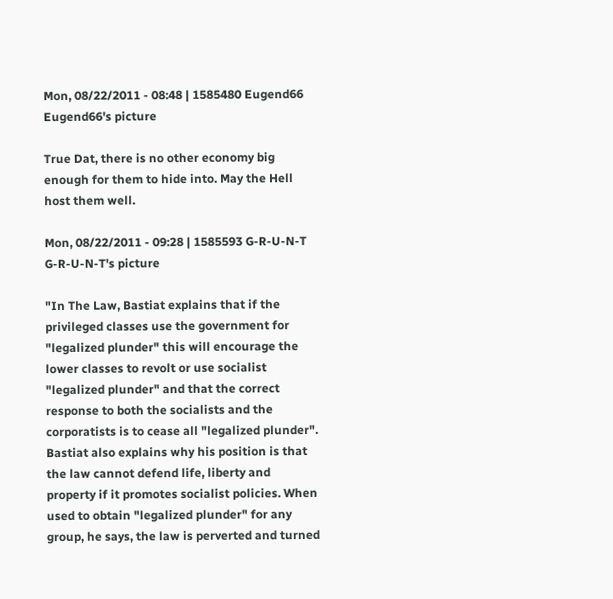Mon, 08/22/2011 - 08:48 | 1585480 Eugend66
Eugend66's picture

True Dat, there is no other economy big enough for them to hide into. May the Hell host them well.

Mon, 08/22/2011 - 09:28 | 1585593 G-R-U-N-T
G-R-U-N-T's picture

"In The Law, Bastiat explains that if the privileged classes use the government for "legalized plunder" this will encourage the lower classes to revolt or use socialist "legalized plunder" and that the correct response to both the socialists and the corporatists is to cease all "legalized plunder". Bastiat also explains why his position is that the law cannot defend life, liberty and property if it promotes socialist policies. When used to obtain "legalized plunder" for any group, he says, the law is perverted and turned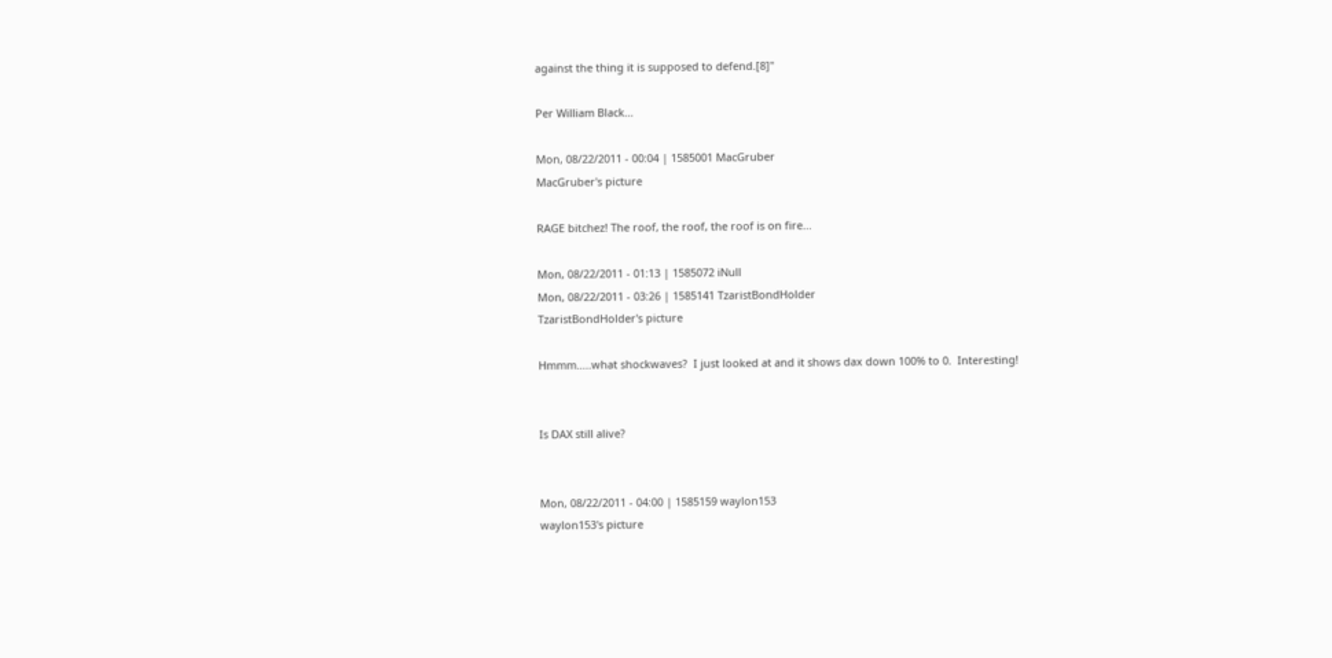against the thing it is supposed to defend.[8]"

Per William Black...

Mon, 08/22/2011 - 00:04 | 1585001 MacGruber
MacGruber's picture

RAGE bitchez! The roof, the roof, the roof is on fire...

Mon, 08/22/2011 - 01:13 | 1585072 iNull
Mon, 08/22/2011 - 03:26 | 1585141 TzaristBondHolder
TzaristBondHolder's picture

Hmmm.....what shockwaves?  I just looked at and it shows dax down 100% to 0.  Interesting!


Is DAX still alive?


Mon, 08/22/2011 - 04:00 | 1585159 waylon153
waylon153's picture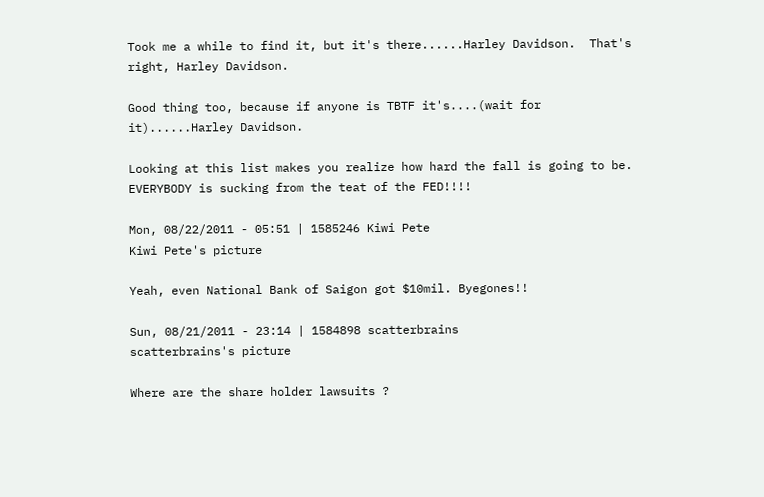Took me a while to find it, but it's there......Harley Davidson.  That's right, Harley Davidson.

Good thing too, because if anyone is TBTF it's....(wait for it)......Harley Davidson.

Looking at this list makes you realize how hard the fall is going to be.  EVERYBODY is sucking from the teat of the FED!!!!

Mon, 08/22/2011 - 05:51 | 1585246 Kiwi Pete
Kiwi Pete's picture

Yeah, even National Bank of Saigon got $10mil. Byegones!!

Sun, 08/21/2011 - 23:14 | 1584898 scatterbrains
scatterbrains's picture

Where are the share holder lawsuits ?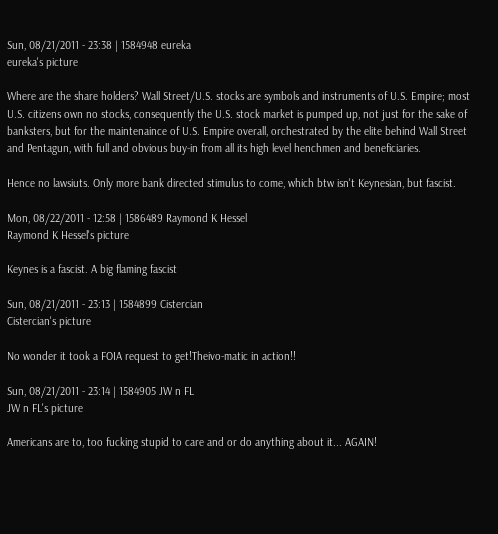Sun, 08/21/2011 - 23:38 | 1584948 eureka
eureka's picture

Where are the share holders? Wall Street/U.S. stocks are symbols and instruments of U.S. Empire; most U.S. citizens own no stocks, consequently the U.S. stock market is pumped up, not just for the sake of banksters, but for the maintenaince of U.S. Empire overall, orchestrated by the elite behind Wall Street and Pentagun, with full and obvious buy-in from all its high level henchmen and beneficiaries.

Hence no lawsiuts. Only more bank directed stimulus to come, which btw isn't Keynesian, but fascist.

Mon, 08/22/2011 - 12:58 | 1586489 Raymond K Hessel
Raymond K Hessel's picture

Keynes is a fascist. A big flaming fascist

Sun, 08/21/2011 - 23:13 | 1584899 Cistercian
Cistercian's picture

No wonder it took a FOIA request to get!Theivo-matic in action!!

Sun, 08/21/2011 - 23:14 | 1584905 JW n FL
JW n FL's picture

Americans are to, too fucking stupid to care and or do anything about it... AGAIN!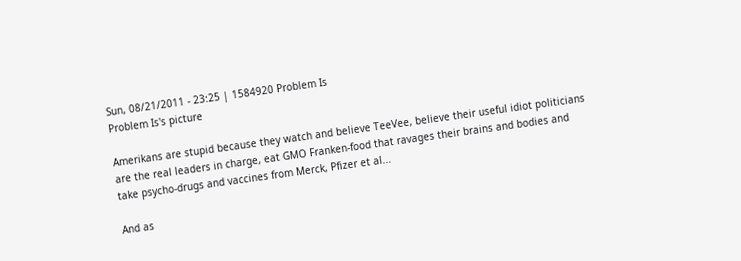Sun, 08/21/2011 - 23:25 | 1584920 Problem Is
Problem Is's picture

Amerikans are stupid because they watch and believe TeeVee, believe their useful idiot politicians are the real leaders in charge, eat GMO Franken-food that ravages their brains and bodies and take psycho-drugs and vaccines from Merck, Pfizer et al...

And as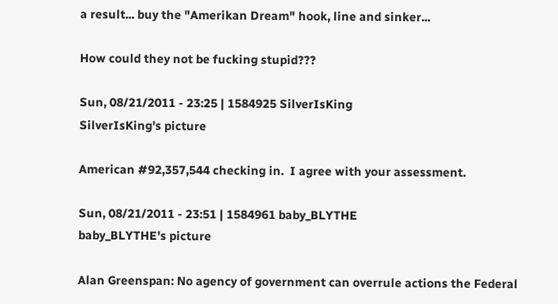a result... buy the "Amerikan Dream" hook, line and sinker...

How could they not be fucking stupid???

Sun, 08/21/2011 - 23:25 | 1584925 SilverIsKing
SilverIsKing's picture

American #92,357,544 checking in.  I agree with your assessment.

Sun, 08/21/2011 - 23:51 | 1584961 baby_BLYTHE
baby_BLYTHE's picture

Alan Greenspan: No agency of government can overrule actions the Federal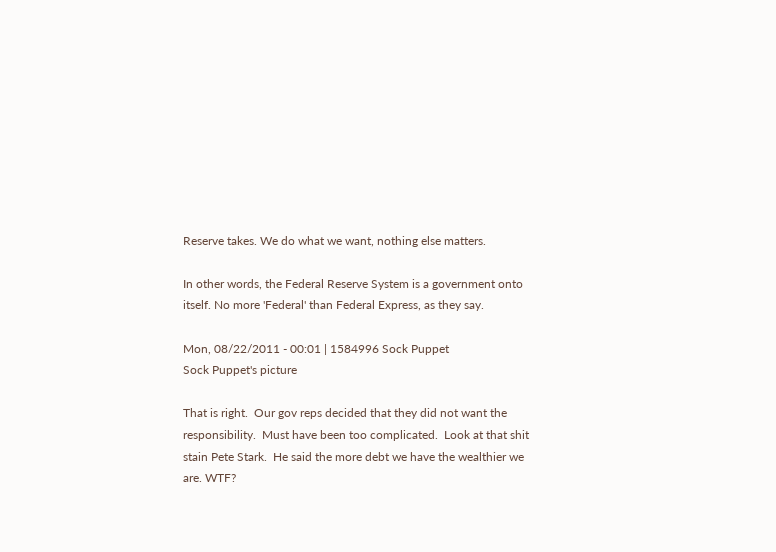Reserve takes. We do what we want, nothing else matters.

In other words, the Federal Reserve System is a government onto itself. No more 'Federal' than Federal Express, as they say.

Mon, 08/22/2011 - 00:01 | 1584996 Sock Puppet
Sock Puppet's picture

That is right.  Our gov reps decided that they did not want the responsibility.  Must have been too complicated.  Look at that shit stain Pete Stark.  He said the more debt we have the wealthier we are. WTF?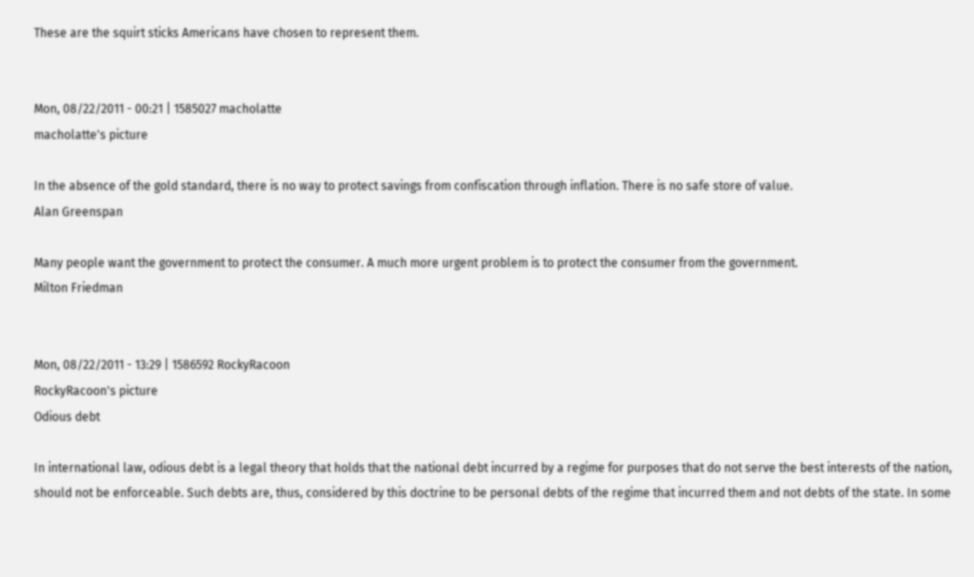These are the squirt sticks Americans have chosen to represent them.


Mon, 08/22/2011 - 00:21 | 1585027 macholatte
macholatte's picture

In the absence of the gold standard, there is no way to protect savings from confiscation through inflation. There is no safe store of value.
Alan Greenspan

Many people want the government to protect the consumer. A much more urgent problem is to protect the consumer from the government.
Milton Friedman


Mon, 08/22/2011 - 13:29 | 1586592 RockyRacoon
RockyRacoon's picture
Odious debt

In international law, odious debt is a legal theory that holds that the national debt incurred by a regime for purposes that do not serve the best interests of the nation, should not be enforceable. Such debts are, thus, considered by this doctrine to be personal debts of the regime that incurred them and not debts of the state. In some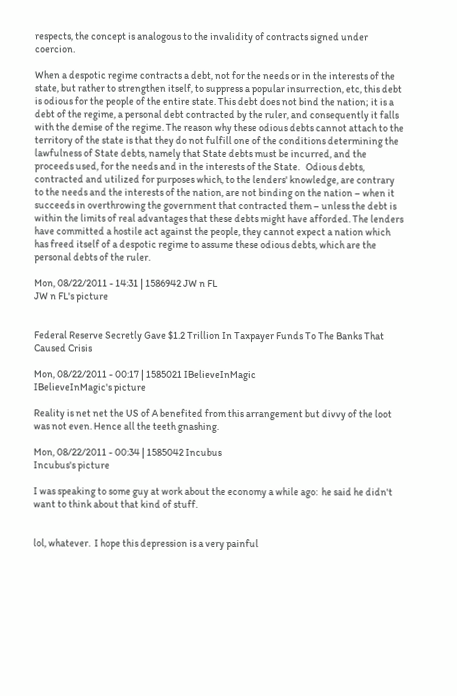respects, the concept is analogous to the invalidity of contracts signed under coercion.

When a despotic regime contracts a debt, not for the needs or in the interests of the state, but rather to strengthen itself, to suppress a popular insurrection, etc, this debt is odious for the people of the entire state. This debt does not bind the nation; it is a debt of the regime, a personal debt contracted by the ruler, and consequently it falls with the demise of the regime. The reason why these odious debts cannot attach to the territory of the state is that they do not fulfill one of the conditions determining the lawfulness of State debts, namely that State debts must be incurred, and the proceeds used, for the needs and in the interests of the State.   Odious debts, contracted and utilized for purposes which, to the lenders' knowledge, are contrary to the needs and the interests of the nation, are not binding on the nation – when it succeeds in overthrowing the government that contracted them – unless the debt is within the limits of real advantages that these debts might have afforded. The lenders have committed a hostile act against the people, they cannot expect a nation which has freed itself of a despotic regime to assume these odious debts, which are the personal debts of the ruler.

Mon, 08/22/2011 - 14:31 | 1586942 JW n FL
JW n FL's picture


Federal Reserve Secretly Gave $1.2 Trillion In Taxpayer Funds To The Banks That Caused Crisis

Mon, 08/22/2011 - 00:17 | 1585021 IBelieveInMagic
IBelieveInMagic's picture

Reality is net net the US of A benefited from this arrangement but divvy of the loot was not even. Hence all the teeth gnashing.

Mon, 08/22/2011 - 00:34 | 1585042 Incubus
Incubus's picture

I was speaking to some guy at work about the economy a while ago:  he said he didn't want to think about that kind of stuff.


lol, whatever.  I hope this depression is a very painful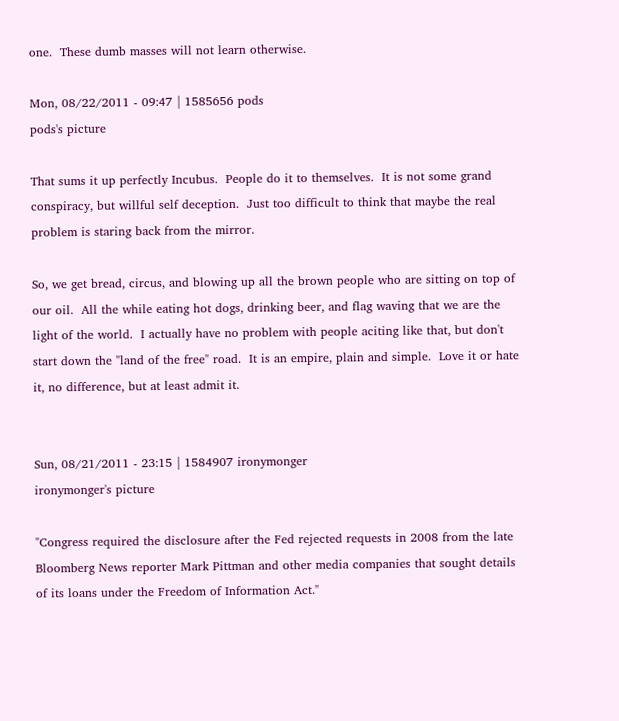one.  These dumb masses will not learn otherwise.

Mon, 08/22/2011 - 09:47 | 1585656 pods
pods's picture

That sums it up perfectly Incubus.  People do it to themselves.  It is not some grand conspiracy, but willful self deception.  Just too difficult to think that maybe the real problem is staring back from the mirror.

So, we get bread, circus, and blowing up all the brown people who are sitting on top of our oil.  All the while eating hot dogs, drinking beer, and flag waving that we are the light of the world.  I actually have no problem with people aciting like that, but don't start down the "land of the free" road.  It is an empire, plain and simple.  Love it or hate it, no difference, but at least admit it.


Sun, 08/21/2011 - 23:15 | 1584907 ironymonger
ironymonger's picture

"Congress required the disclosure after the Fed rejected requests in 2008 from the late Bloomberg News reporter Mark Pittman and other media companies that sought details of its loans under the Freedom of Information Act."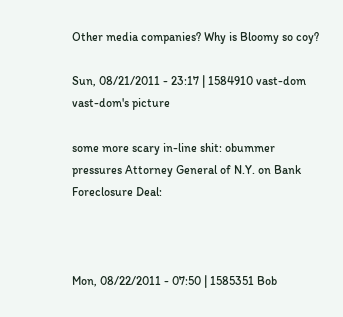Other media companies? Why is Bloomy so coy?

Sun, 08/21/2011 - 23:17 | 1584910 vast-dom
vast-dom's picture

some more scary in-line shit: obummer pressures Attorney General of N.Y. on Bank Foreclosure Deal:



Mon, 08/22/2011 - 07:50 | 1585351 Bob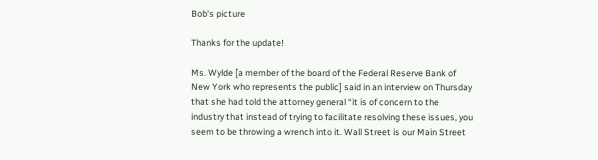Bob's picture

Thanks for the update!

Ms. Wylde [a member of the board of the Federal Reserve Bank of New York who represents the public] said in an interview on Thursday that she had told the attorney general “it is of concern to the industry that instead of trying to facilitate resolving these issues, you seem to be throwing a wrench into it. Wall Street is our Main Street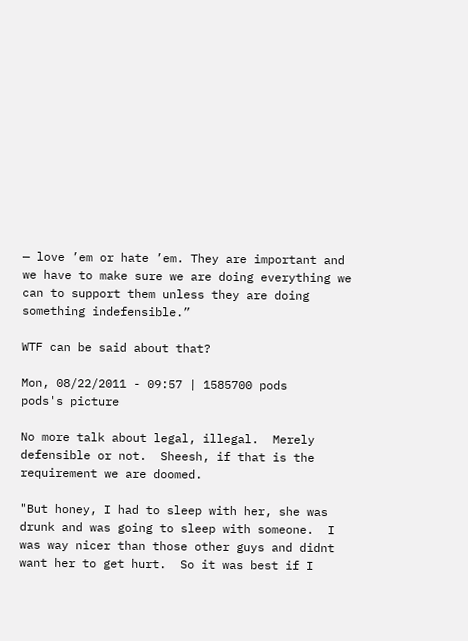— love ’em or hate ’em. They are important and we have to make sure we are doing everything we can to support them unless they are doing something indefensible.”

WTF can be said about that?

Mon, 08/22/2011 - 09:57 | 1585700 pods
pods's picture

No more talk about legal, illegal.  Merely defensible or not.  Sheesh, if that is the requirement we are doomed.

"But honey, I had to sleep with her, she was drunk and was going to sleep with someone.  I was way nicer than those other guys and didnt want her to get hurt.  So it was best if I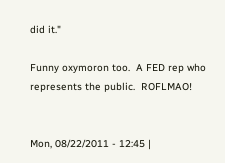did it."

Funny oxymoron too.  A FED rep who represents the public.  ROFLMAO!


Mon, 08/22/2011 - 12:45 |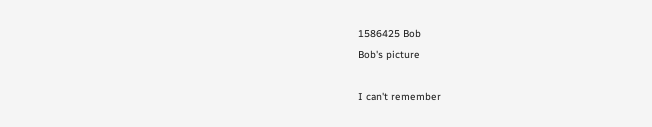1586425 Bob
Bob's picture

I can't remember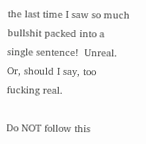the last time I saw so much bullshit packed into a single sentence!  Unreal.  Or, should I say, too fucking real.

Do NOT follow this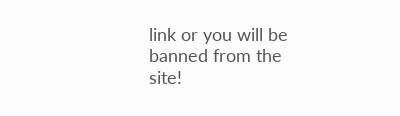link or you will be banned from the site!